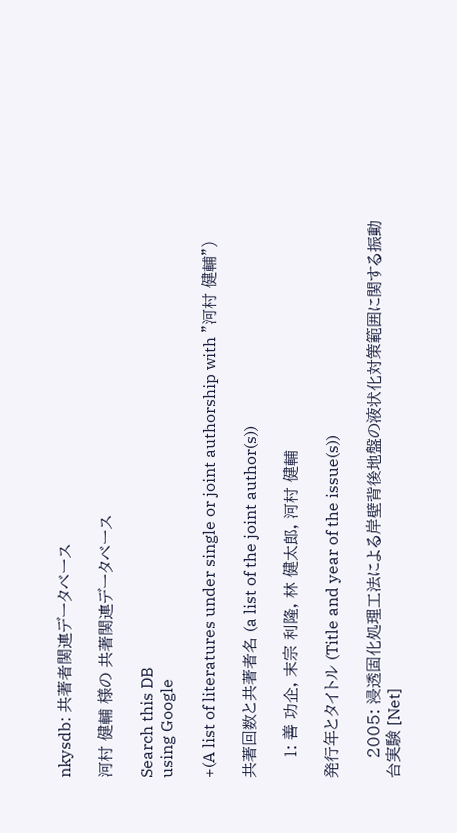nkysdb: 共著者関連データベース

河村 健輔 様の 共著関連データベース

Search this DB
using Google

+(A list of literatures under single or joint authorship with "河村 健輔")

共著回数と共著者名 (a list of the joint author(s))

    1: 善 功企, 末宗 利隆, 林 健太郎, 河村 健輔

発行年とタイトル (Title and year of the issue(s))

    2005: 浸透固化処理工法による岸壁背後地盤の液状化対策範囲に関する振動台実験 [Net]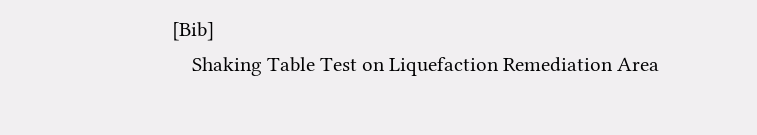[Bib]
    Shaking Table Test on Liquefaction Remediation Area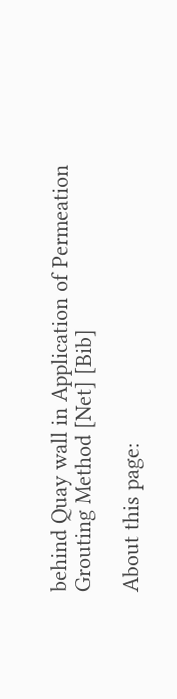behind Quay wall in Application of Permeation Grouting Method [Net] [Bib]

About this page: